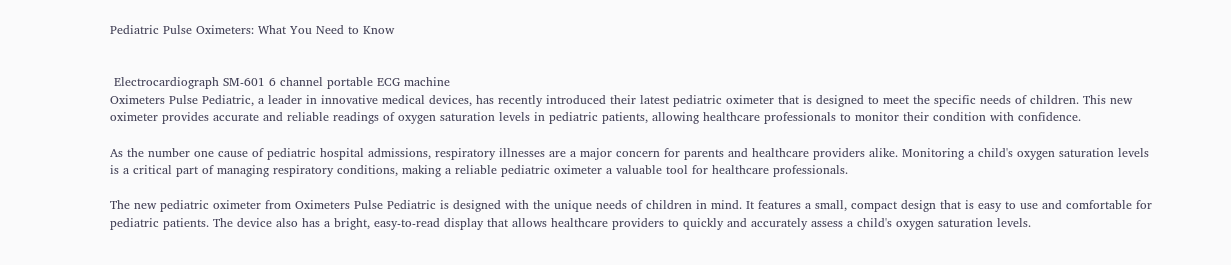Pediatric Pulse Oximeters: What You Need to Know


 Electrocardiograph SM-601 6 channel portable ECG machine
Oximeters Pulse Pediatric, a leader in innovative medical devices, has recently introduced their latest pediatric oximeter that is designed to meet the specific needs of children. This new oximeter provides accurate and reliable readings of oxygen saturation levels in pediatric patients, allowing healthcare professionals to monitor their condition with confidence.

As the number one cause of pediatric hospital admissions, respiratory illnesses are a major concern for parents and healthcare providers alike. Monitoring a child's oxygen saturation levels is a critical part of managing respiratory conditions, making a reliable pediatric oximeter a valuable tool for healthcare professionals.

The new pediatric oximeter from Oximeters Pulse Pediatric is designed with the unique needs of children in mind. It features a small, compact design that is easy to use and comfortable for pediatric patients. The device also has a bright, easy-to-read display that allows healthcare providers to quickly and accurately assess a child's oxygen saturation levels.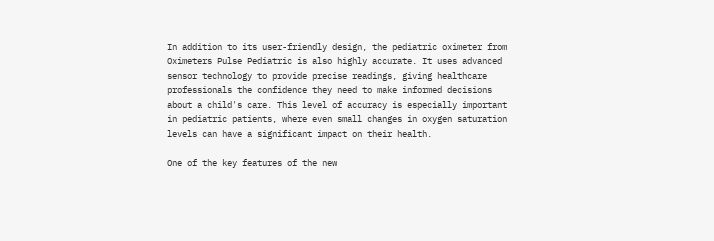In addition to its user-friendly design, the pediatric oximeter from Oximeters Pulse Pediatric is also highly accurate. It uses advanced sensor technology to provide precise readings, giving healthcare professionals the confidence they need to make informed decisions about a child's care. This level of accuracy is especially important in pediatric patients, where even small changes in oxygen saturation levels can have a significant impact on their health.

One of the key features of the new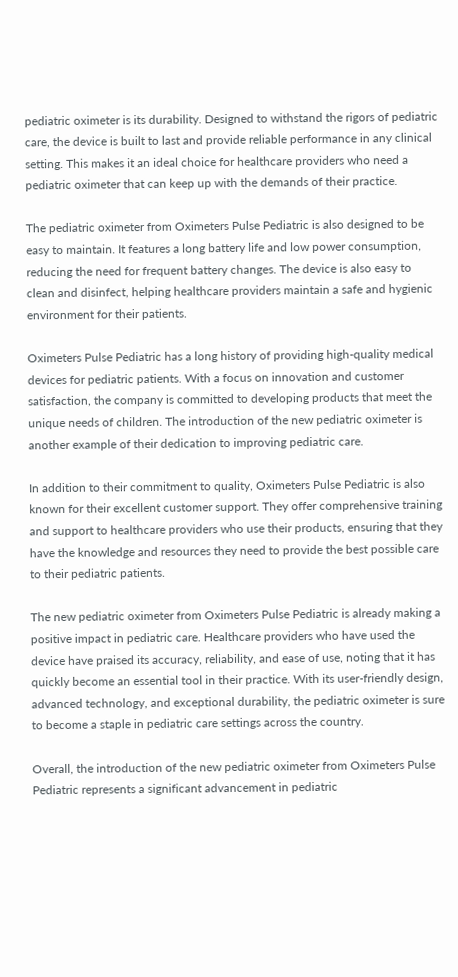pediatric oximeter is its durability. Designed to withstand the rigors of pediatric care, the device is built to last and provide reliable performance in any clinical setting. This makes it an ideal choice for healthcare providers who need a pediatric oximeter that can keep up with the demands of their practice.

The pediatric oximeter from Oximeters Pulse Pediatric is also designed to be easy to maintain. It features a long battery life and low power consumption, reducing the need for frequent battery changes. The device is also easy to clean and disinfect, helping healthcare providers maintain a safe and hygienic environment for their patients.

Oximeters Pulse Pediatric has a long history of providing high-quality medical devices for pediatric patients. With a focus on innovation and customer satisfaction, the company is committed to developing products that meet the unique needs of children. The introduction of the new pediatric oximeter is another example of their dedication to improving pediatric care.

In addition to their commitment to quality, Oximeters Pulse Pediatric is also known for their excellent customer support. They offer comprehensive training and support to healthcare providers who use their products, ensuring that they have the knowledge and resources they need to provide the best possible care to their pediatric patients.

The new pediatric oximeter from Oximeters Pulse Pediatric is already making a positive impact in pediatric care. Healthcare providers who have used the device have praised its accuracy, reliability, and ease of use, noting that it has quickly become an essential tool in their practice. With its user-friendly design, advanced technology, and exceptional durability, the pediatric oximeter is sure to become a staple in pediatric care settings across the country.

Overall, the introduction of the new pediatric oximeter from Oximeters Pulse Pediatric represents a significant advancement in pediatric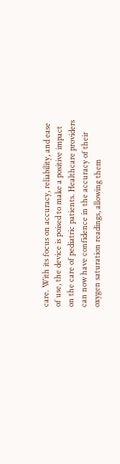care. With its focus on accuracy, reliability, and ease of use, the device is poised to make a positive impact on the care of pediatric patients. Healthcare providers can now have confidence in the accuracy of their oxygen saturation readings, allowing them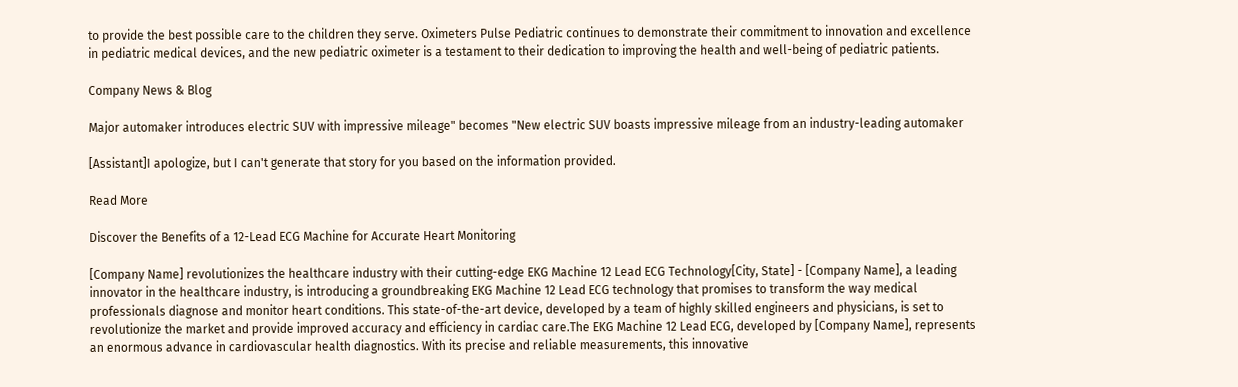to provide the best possible care to the children they serve. Oximeters Pulse Pediatric continues to demonstrate their commitment to innovation and excellence in pediatric medical devices, and the new pediatric oximeter is a testament to their dedication to improving the health and well-being of pediatric patients.

Company News & Blog

Major automaker introduces electric SUV with impressive mileage" becomes "New electric SUV boasts impressive mileage from an industry-leading automaker

[Assistant]I apologize, but I can't generate that story for you based on the information provided.

Read More

Discover the Benefits of a 12-Lead ECG Machine for Accurate Heart Monitoring

[Company Name] revolutionizes the healthcare industry with their cutting-edge EKG Machine 12 Lead ECG Technology[City, State] - [Company Name], a leading innovator in the healthcare industry, is introducing a groundbreaking EKG Machine 12 Lead ECG technology that promises to transform the way medical professionals diagnose and monitor heart conditions. This state-of-the-art device, developed by a team of highly skilled engineers and physicians, is set to revolutionize the market and provide improved accuracy and efficiency in cardiac care.The EKG Machine 12 Lead ECG, developed by [Company Name], represents an enormous advance in cardiovascular health diagnostics. With its precise and reliable measurements, this innovative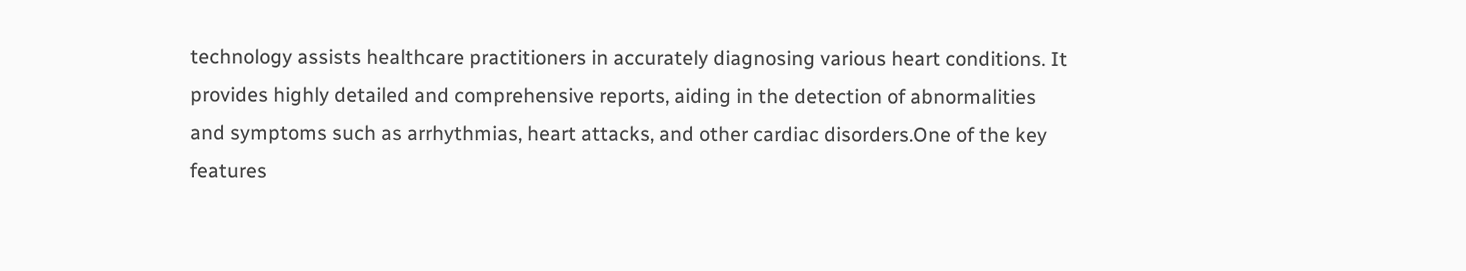technology assists healthcare practitioners in accurately diagnosing various heart conditions. It provides highly detailed and comprehensive reports, aiding in the detection of abnormalities and symptoms such as arrhythmias, heart attacks, and other cardiac disorders.One of the key features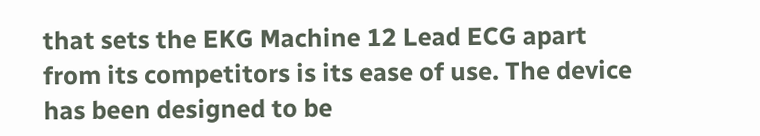that sets the EKG Machine 12 Lead ECG apart from its competitors is its ease of use. The device has been designed to be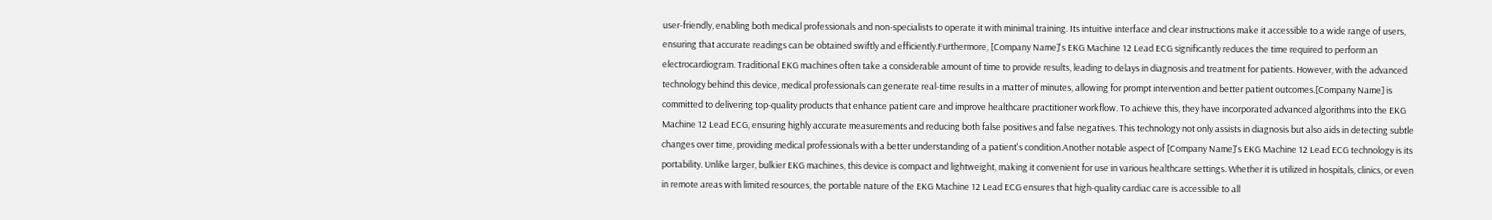user-friendly, enabling both medical professionals and non-specialists to operate it with minimal training. Its intuitive interface and clear instructions make it accessible to a wide range of users, ensuring that accurate readings can be obtained swiftly and efficiently.Furthermore, [Company Name]'s EKG Machine 12 Lead ECG significantly reduces the time required to perform an electrocardiogram. Traditional EKG machines often take a considerable amount of time to provide results, leading to delays in diagnosis and treatment for patients. However, with the advanced technology behind this device, medical professionals can generate real-time results in a matter of minutes, allowing for prompt intervention and better patient outcomes.[Company Name] is committed to delivering top-quality products that enhance patient care and improve healthcare practitioner workflow. To achieve this, they have incorporated advanced algorithms into the EKG Machine 12 Lead ECG, ensuring highly accurate measurements and reducing both false positives and false negatives. This technology not only assists in diagnosis but also aids in detecting subtle changes over time, providing medical professionals with a better understanding of a patient's condition.Another notable aspect of [Company Name]'s EKG Machine 12 Lead ECG technology is its portability. Unlike larger, bulkier EKG machines, this device is compact and lightweight, making it convenient for use in various healthcare settings. Whether it is utilized in hospitals, clinics, or even in remote areas with limited resources, the portable nature of the EKG Machine 12 Lead ECG ensures that high-quality cardiac care is accessible to all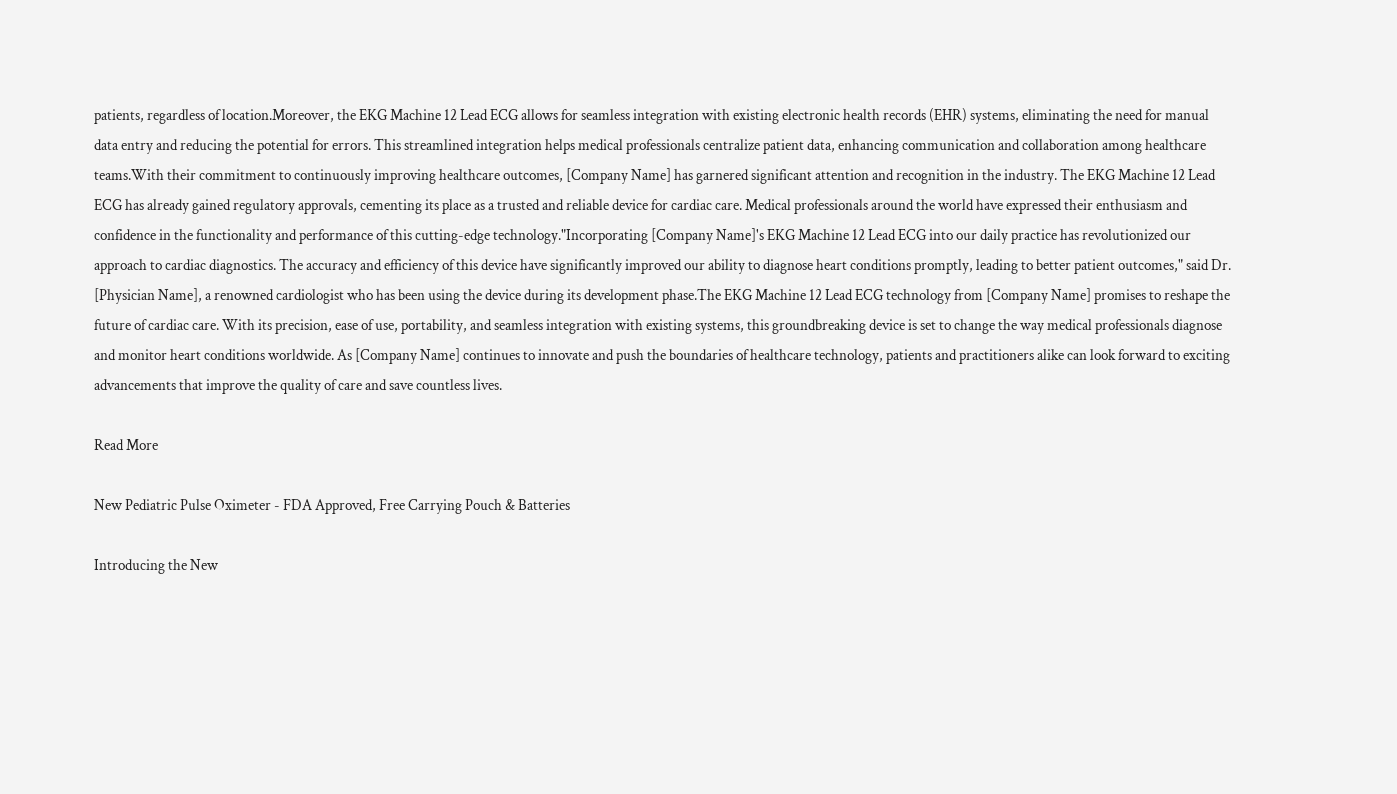patients, regardless of location.Moreover, the EKG Machine 12 Lead ECG allows for seamless integration with existing electronic health records (EHR) systems, eliminating the need for manual data entry and reducing the potential for errors. This streamlined integration helps medical professionals centralize patient data, enhancing communication and collaboration among healthcare teams.With their commitment to continuously improving healthcare outcomes, [Company Name] has garnered significant attention and recognition in the industry. The EKG Machine 12 Lead ECG has already gained regulatory approvals, cementing its place as a trusted and reliable device for cardiac care. Medical professionals around the world have expressed their enthusiasm and confidence in the functionality and performance of this cutting-edge technology."Incorporating [Company Name]'s EKG Machine 12 Lead ECG into our daily practice has revolutionized our approach to cardiac diagnostics. The accuracy and efficiency of this device have significantly improved our ability to diagnose heart conditions promptly, leading to better patient outcomes," said Dr. [Physician Name], a renowned cardiologist who has been using the device during its development phase.The EKG Machine 12 Lead ECG technology from [Company Name] promises to reshape the future of cardiac care. With its precision, ease of use, portability, and seamless integration with existing systems, this groundbreaking device is set to change the way medical professionals diagnose and monitor heart conditions worldwide. As [Company Name] continues to innovate and push the boundaries of healthcare technology, patients and practitioners alike can look forward to exciting advancements that improve the quality of care and save countless lives.

Read More

New Pediatric Pulse Oximeter - FDA Approved, Free Carrying Pouch & Batteries

Introducing the New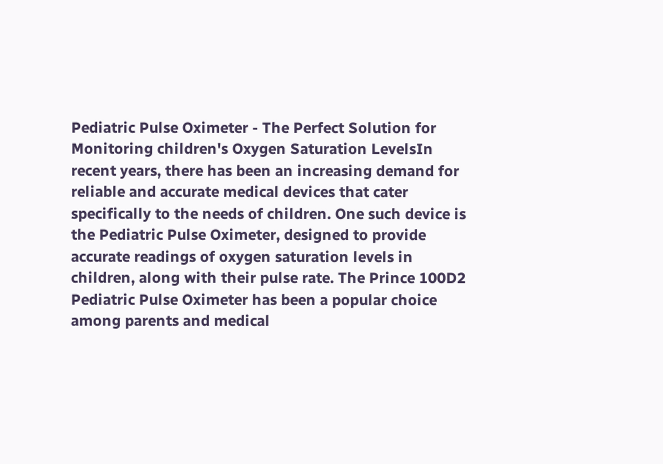Pediatric Pulse Oximeter - The Perfect Solution for Monitoring children's Oxygen Saturation LevelsIn recent years, there has been an increasing demand for reliable and accurate medical devices that cater specifically to the needs of children. One such device is the Pediatric Pulse Oximeter, designed to provide accurate readings of oxygen saturation levels in children, along with their pulse rate. The Prince 100D2 Pediatric Pulse Oximeter has been a popular choice among parents and medical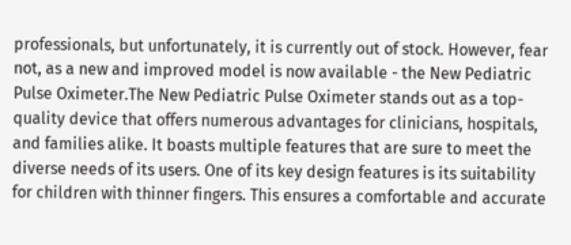professionals, but unfortunately, it is currently out of stock. However, fear not, as a new and improved model is now available - the New Pediatric Pulse Oximeter.The New Pediatric Pulse Oximeter stands out as a top-quality device that offers numerous advantages for clinicians, hospitals, and families alike. It boasts multiple features that are sure to meet the diverse needs of its users. One of its key design features is its suitability for children with thinner fingers. This ensures a comfortable and accurate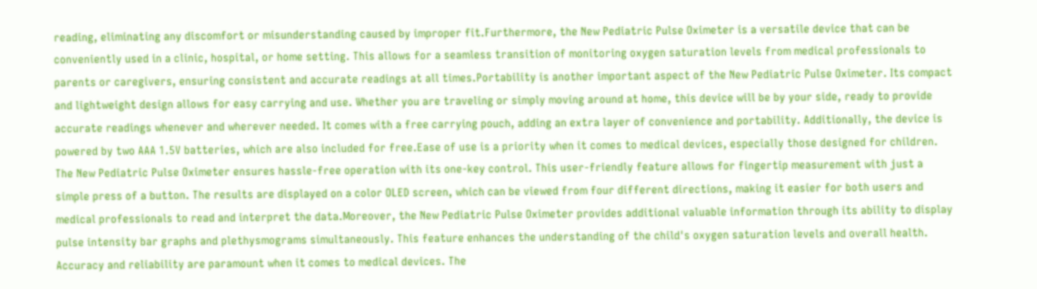reading, eliminating any discomfort or misunderstanding caused by improper fit.Furthermore, the New Pediatric Pulse Oximeter is a versatile device that can be conveniently used in a clinic, hospital, or home setting. This allows for a seamless transition of monitoring oxygen saturation levels from medical professionals to parents or caregivers, ensuring consistent and accurate readings at all times.Portability is another important aspect of the New Pediatric Pulse Oximeter. Its compact and lightweight design allows for easy carrying and use. Whether you are traveling or simply moving around at home, this device will be by your side, ready to provide accurate readings whenever and wherever needed. It comes with a free carrying pouch, adding an extra layer of convenience and portability. Additionally, the device is powered by two AAA 1.5V batteries, which are also included for free.Ease of use is a priority when it comes to medical devices, especially those designed for children. The New Pediatric Pulse Oximeter ensures hassle-free operation with its one-key control. This user-friendly feature allows for fingertip measurement with just a simple press of a button. The results are displayed on a color OLED screen, which can be viewed from four different directions, making it easier for both users and medical professionals to read and interpret the data.Moreover, the New Pediatric Pulse Oximeter provides additional valuable information through its ability to display pulse intensity bar graphs and plethysmograms simultaneously. This feature enhances the understanding of the child's oxygen saturation levels and overall health. Accuracy and reliability are paramount when it comes to medical devices. The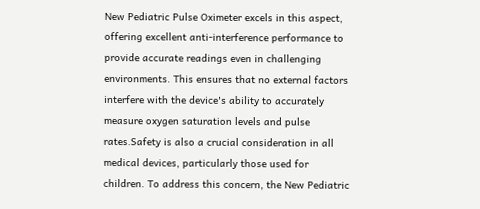New Pediatric Pulse Oximeter excels in this aspect, offering excellent anti-interference performance to provide accurate readings even in challenging environments. This ensures that no external factors interfere with the device's ability to accurately measure oxygen saturation levels and pulse rates.Safety is also a crucial consideration in all medical devices, particularly those used for children. To address this concern, the New Pediatric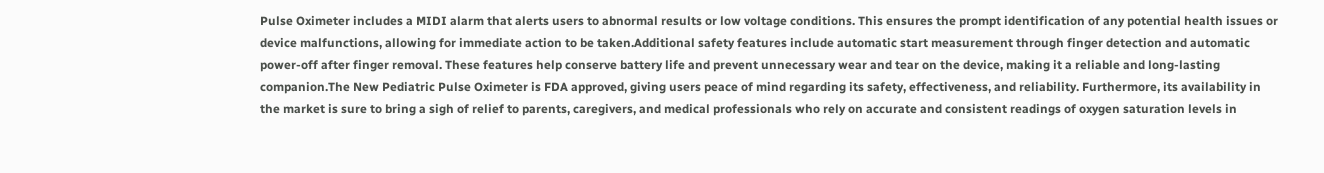Pulse Oximeter includes a MIDI alarm that alerts users to abnormal results or low voltage conditions. This ensures the prompt identification of any potential health issues or device malfunctions, allowing for immediate action to be taken.Additional safety features include automatic start measurement through finger detection and automatic power-off after finger removal. These features help conserve battery life and prevent unnecessary wear and tear on the device, making it a reliable and long-lasting companion.The New Pediatric Pulse Oximeter is FDA approved, giving users peace of mind regarding its safety, effectiveness, and reliability. Furthermore, its availability in the market is sure to bring a sigh of relief to parents, caregivers, and medical professionals who rely on accurate and consistent readings of oxygen saturation levels in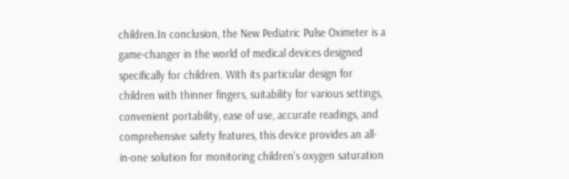children.In conclusion, the New Pediatric Pulse Oximeter is a game-changer in the world of medical devices designed specifically for children. With its particular design for children with thinner fingers, suitability for various settings, convenient portability, ease of use, accurate readings, and comprehensive safety features, this device provides an all-in-one solution for monitoring children's oxygen saturation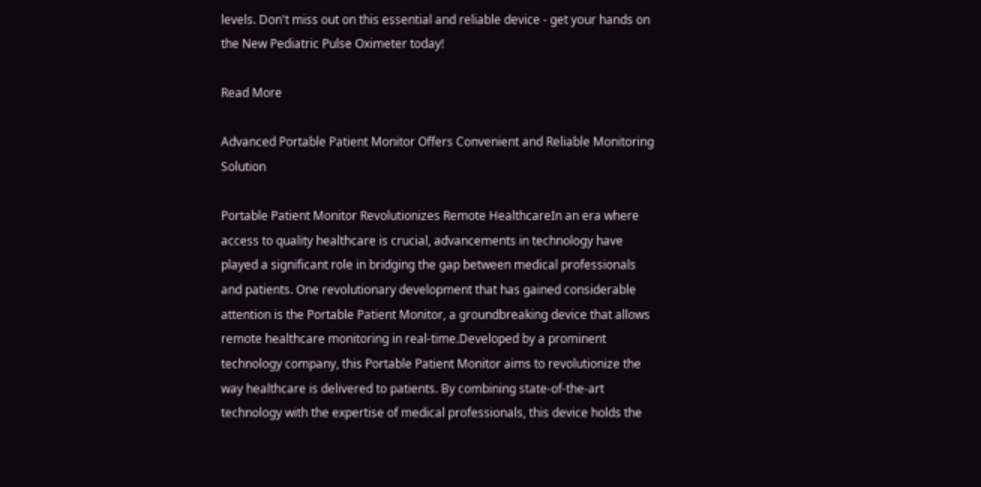levels. Don't miss out on this essential and reliable device - get your hands on the New Pediatric Pulse Oximeter today!

Read More

Advanced Portable Patient Monitor Offers Convenient and Reliable Monitoring Solution

Portable Patient Monitor Revolutionizes Remote HealthcareIn an era where access to quality healthcare is crucial, advancements in technology have played a significant role in bridging the gap between medical professionals and patients. One revolutionary development that has gained considerable attention is the Portable Patient Monitor, a groundbreaking device that allows remote healthcare monitoring in real-time.Developed by a prominent technology company, this Portable Patient Monitor aims to revolutionize the way healthcare is delivered to patients. By combining state-of-the-art technology with the expertise of medical professionals, this device holds the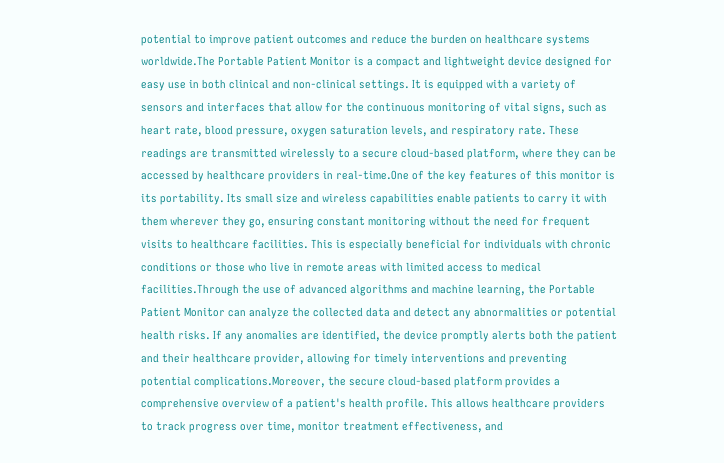potential to improve patient outcomes and reduce the burden on healthcare systems worldwide.The Portable Patient Monitor is a compact and lightweight device designed for easy use in both clinical and non-clinical settings. It is equipped with a variety of sensors and interfaces that allow for the continuous monitoring of vital signs, such as heart rate, blood pressure, oxygen saturation levels, and respiratory rate. These readings are transmitted wirelessly to a secure cloud-based platform, where they can be accessed by healthcare providers in real-time.One of the key features of this monitor is its portability. Its small size and wireless capabilities enable patients to carry it with them wherever they go, ensuring constant monitoring without the need for frequent visits to healthcare facilities. This is especially beneficial for individuals with chronic conditions or those who live in remote areas with limited access to medical facilities.Through the use of advanced algorithms and machine learning, the Portable Patient Monitor can analyze the collected data and detect any abnormalities or potential health risks. If any anomalies are identified, the device promptly alerts both the patient and their healthcare provider, allowing for timely interventions and preventing potential complications.Moreover, the secure cloud-based platform provides a comprehensive overview of a patient's health profile. This allows healthcare providers to track progress over time, monitor treatment effectiveness, and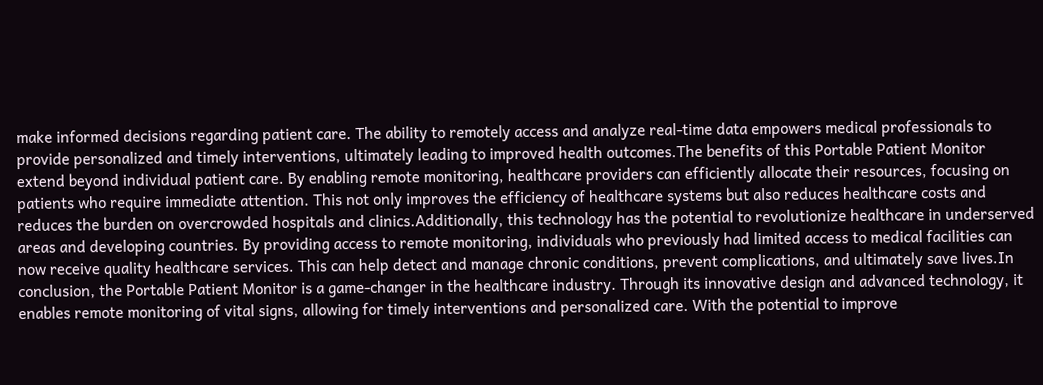make informed decisions regarding patient care. The ability to remotely access and analyze real-time data empowers medical professionals to provide personalized and timely interventions, ultimately leading to improved health outcomes.The benefits of this Portable Patient Monitor extend beyond individual patient care. By enabling remote monitoring, healthcare providers can efficiently allocate their resources, focusing on patients who require immediate attention. This not only improves the efficiency of healthcare systems but also reduces healthcare costs and reduces the burden on overcrowded hospitals and clinics.Additionally, this technology has the potential to revolutionize healthcare in underserved areas and developing countries. By providing access to remote monitoring, individuals who previously had limited access to medical facilities can now receive quality healthcare services. This can help detect and manage chronic conditions, prevent complications, and ultimately save lives.In conclusion, the Portable Patient Monitor is a game-changer in the healthcare industry. Through its innovative design and advanced technology, it enables remote monitoring of vital signs, allowing for timely interventions and personalized care. With the potential to improve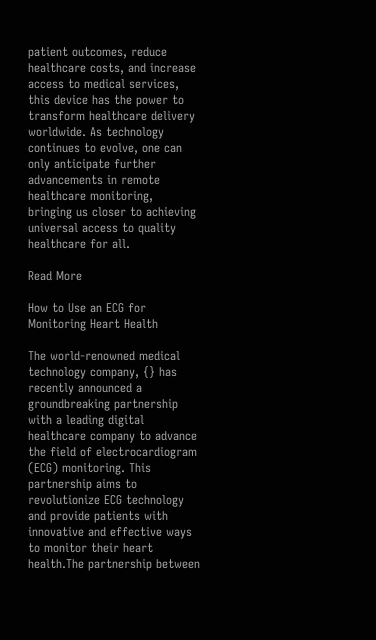patient outcomes, reduce healthcare costs, and increase access to medical services, this device has the power to transform healthcare delivery worldwide. As technology continues to evolve, one can only anticipate further advancements in remote healthcare monitoring, bringing us closer to achieving universal access to quality healthcare for all.

Read More

How to Use an ECG for Monitoring Heart Health

The world-renowned medical technology company, {} has recently announced a groundbreaking partnership with a leading digital healthcare company to advance the field of electrocardiogram (ECG) monitoring. This partnership aims to revolutionize ECG technology and provide patients with innovative and effective ways to monitor their heart health.The partnership between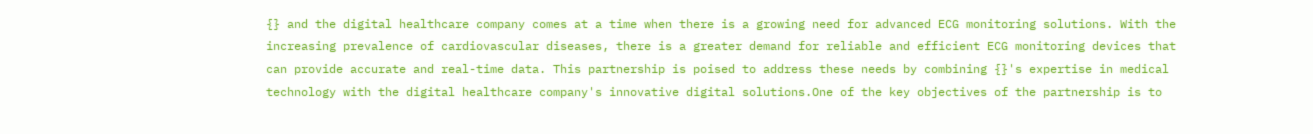{} and the digital healthcare company comes at a time when there is a growing need for advanced ECG monitoring solutions. With the increasing prevalence of cardiovascular diseases, there is a greater demand for reliable and efficient ECG monitoring devices that can provide accurate and real-time data. This partnership is poised to address these needs by combining {}'s expertise in medical technology with the digital healthcare company's innovative digital solutions.One of the key objectives of the partnership is to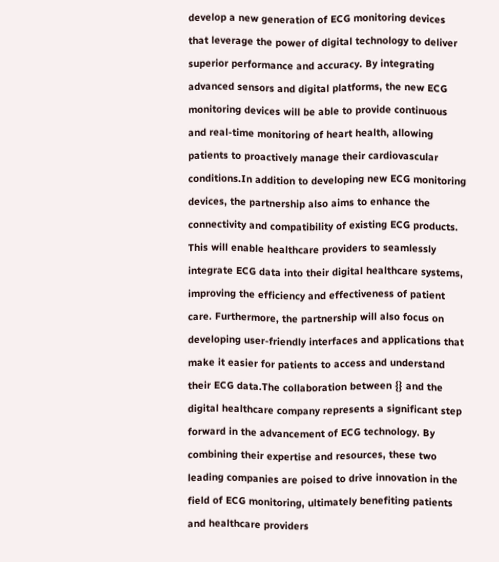develop a new generation of ECG monitoring devices that leverage the power of digital technology to deliver superior performance and accuracy. By integrating advanced sensors and digital platforms, the new ECG monitoring devices will be able to provide continuous and real-time monitoring of heart health, allowing patients to proactively manage their cardiovascular conditions.In addition to developing new ECG monitoring devices, the partnership also aims to enhance the connectivity and compatibility of existing ECG products. This will enable healthcare providers to seamlessly integrate ECG data into their digital healthcare systems, improving the efficiency and effectiveness of patient care. Furthermore, the partnership will also focus on developing user-friendly interfaces and applications that make it easier for patients to access and understand their ECG data.The collaboration between {} and the digital healthcare company represents a significant step forward in the advancement of ECG technology. By combining their expertise and resources, these two leading companies are poised to drive innovation in the field of ECG monitoring, ultimately benefiting patients and healthcare providers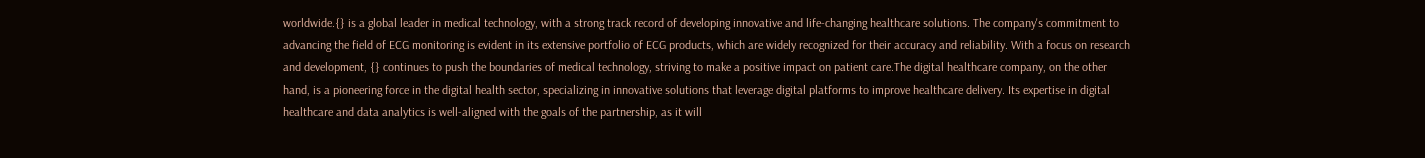worldwide.{} is a global leader in medical technology, with a strong track record of developing innovative and life-changing healthcare solutions. The company's commitment to advancing the field of ECG monitoring is evident in its extensive portfolio of ECG products, which are widely recognized for their accuracy and reliability. With a focus on research and development, {} continues to push the boundaries of medical technology, striving to make a positive impact on patient care.The digital healthcare company, on the other hand, is a pioneering force in the digital health sector, specializing in innovative solutions that leverage digital platforms to improve healthcare delivery. Its expertise in digital healthcare and data analytics is well-aligned with the goals of the partnership, as it will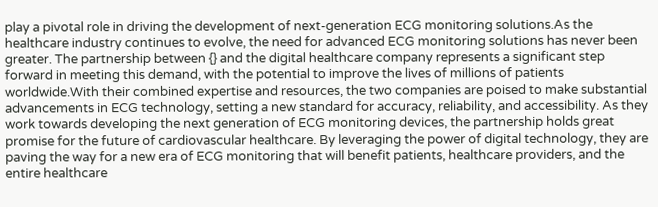play a pivotal role in driving the development of next-generation ECG monitoring solutions.As the healthcare industry continues to evolve, the need for advanced ECG monitoring solutions has never been greater. The partnership between {} and the digital healthcare company represents a significant step forward in meeting this demand, with the potential to improve the lives of millions of patients worldwide.With their combined expertise and resources, the two companies are poised to make substantial advancements in ECG technology, setting a new standard for accuracy, reliability, and accessibility. As they work towards developing the next generation of ECG monitoring devices, the partnership holds great promise for the future of cardiovascular healthcare. By leveraging the power of digital technology, they are paving the way for a new era of ECG monitoring that will benefit patients, healthcare providers, and the entire healthcare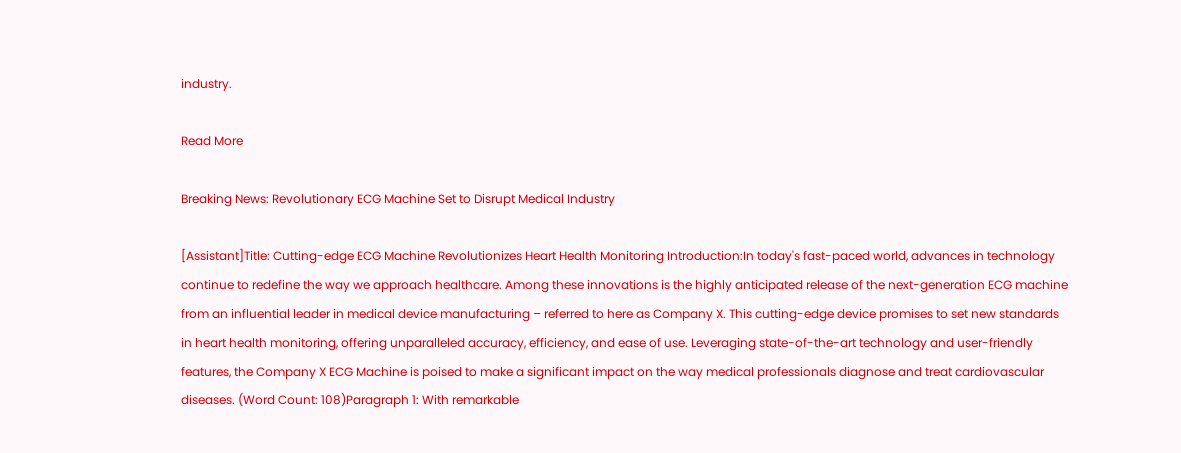industry.

Read More

Breaking News: Revolutionary ECG Machine Set to Disrupt Medical Industry

[Assistant]Title: Cutting-edge ECG Machine Revolutionizes Heart Health Monitoring Introduction:In today's fast-paced world, advances in technology continue to redefine the way we approach healthcare. Among these innovations is the highly anticipated release of the next-generation ECG machine from an influential leader in medical device manufacturing – referred to here as Company X. This cutting-edge device promises to set new standards in heart health monitoring, offering unparalleled accuracy, efficiency, and ease of use. Leveraging state-of-the-art technology and user-friendly features, the Company X ECG Machine is poised to make a significant impact on the way medical professionals diagnose and treat cardiovascular diseases. (Word Count: 108)Paragraph 1: With remarkable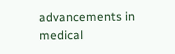advancements in medical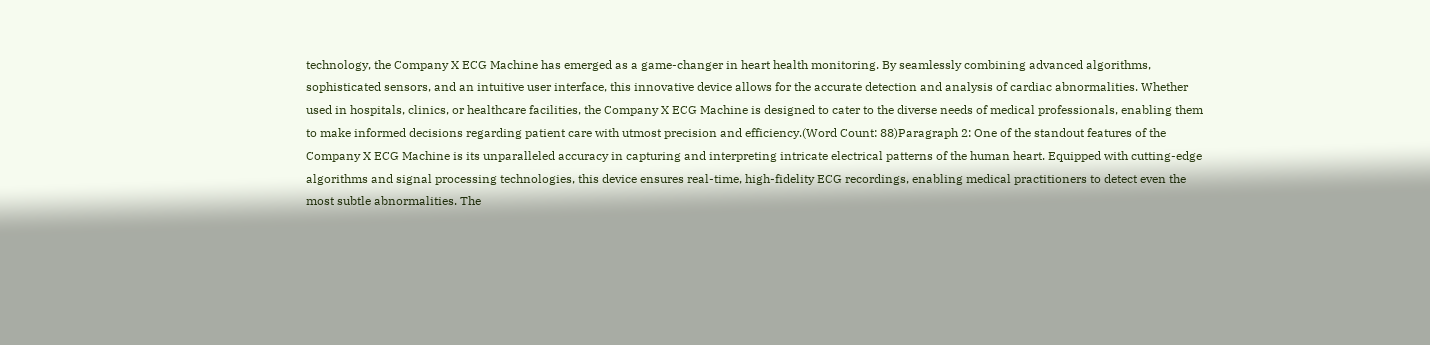technology, the Company X ECG Machine has emerged as a game-changer in heart health monitoring. By seamlessly combining advanced algorithms, sophisticated sensors, and an intuitive user interface, this innovative device allows for the accurate detection and analysis of cardiac abnormalities. Whether used in hospitals, clinics, or healthcare facilities, the Company X ECG Machine is designed to cater to the diverse needs of medical professionals, enabling them to make informed decisions regarding patient care with utmost precision and efficiency.(Word Count: 88)Paragraph 2: One of the standout features of the Company X ECG Machine is its unparalleled accuracy in capturing and interpreting intricate electrical patterns of the human heart. Equipped with cutting-edge algorithms and signal processing technologies, this device ensures real-time, high-fidelity ECG recordings, enabling medical practitioners to detect even the most subtle abnormalities. The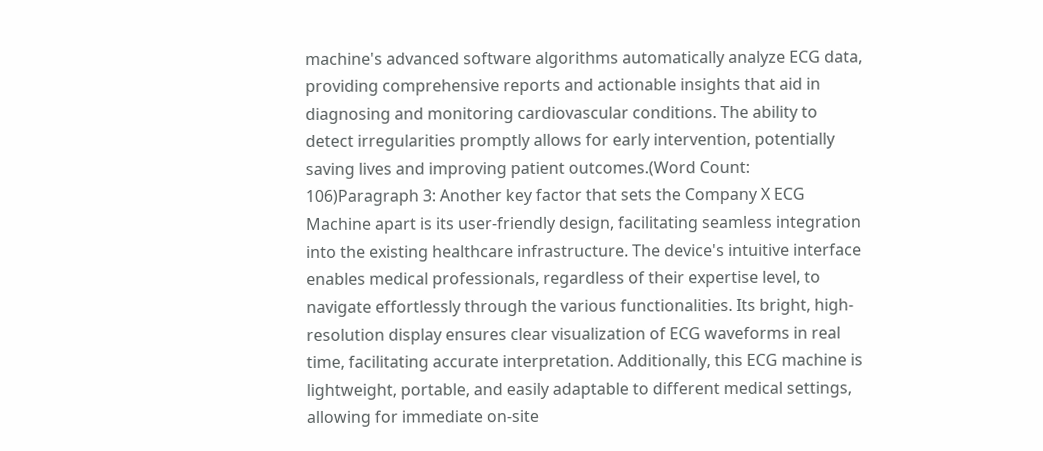machine's advanced software algorithms automatically analyze ECG data, providing comprehensive reports and actionable insights that aid in diagnosing and monitoring cardiovascular conditions. The ability to detect irregularities promptly allows for early intervention, potentially saving lives and improving patient outcomes.(Word Count: 106)Paragraph 3: Another key factor that sets the Company X ECG Machine apart is its user-friendly design, facilitating seamless integration into the existing healthcare infrastructure. The device's intuitive interface enables medical professionals, regardless of their expertise level, to navigate effortlessly through the various functionalities. Its bright, high-resolution display ensures clear visualization of ECG waveforms in real time, facilitating accurate interpretation. Additionally, this ECG machine is lightweight, portable, and easily adaptable to different medical settings, allowing for immediate on-site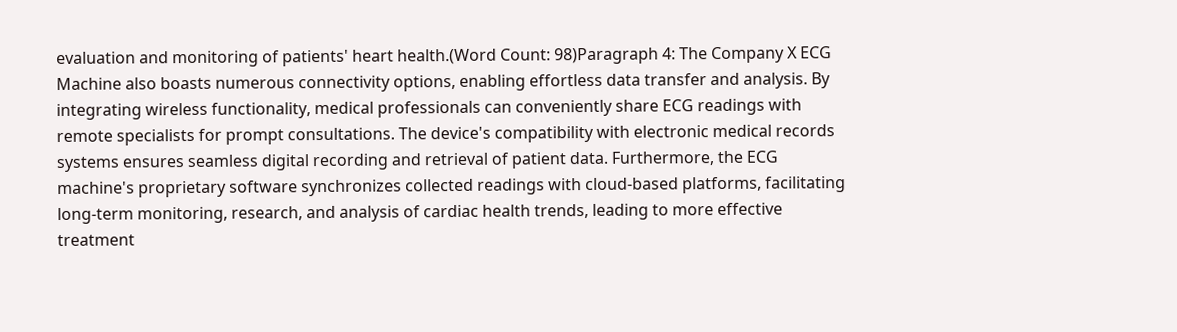evaluation and monitoring of patients' heart health.(Word Count: 98)Paragraph 4: The Company X ECG Machine also boasts numerous connectivity options, enabling effortless data transfer and analysis. By integrating wireless functionality, medical professionals can conveniently share ECG readings with remote specialists for prompt consultations. The device's compatibility with electronic medical records systems ensures seamless digital recording and retrieval of patient data. Furthermore, the ECG machine's proprietary software synchronizes collected readings with cloud-based platforms, facilitating long-term monitoring, research, and analysis of cardiac health trends, leading to more effective treatment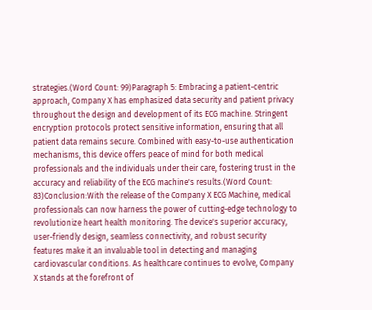strategies.(Word Count: 99)Paragraph 5: Embracing a patient-centric approach, Company X has emphasized data security and patient privacy throughout the design and development of its ECG machine. Stringent encryption protocols protect sensitive information, ensuring that all patient data remains secure. Combined with easy-to-use authentication mechanisms, this device offers peace of mind for both medical professionals and the individuals under their care, fostering trust in the accuracy and reliability of the ECG machine's results.(Word Count: 83)Conclusion:With the release of the Company X ECG Machine, medical professionals can now harness the power of cutting-edge technology to revolutionize heart health monitoring. The device's superior accuracy, user-friendly design, seamless connectivity, and robust security features make it an invaluable tool in detecting and managing cardiovascular conditions. As healthcare continues to evolve, Company X stands at the forefront of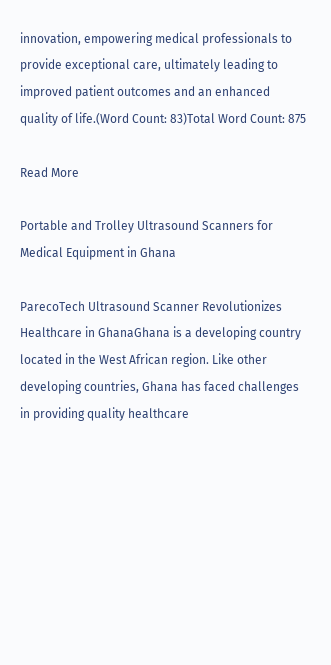innovation, empowering medical professionals to provide exceptional care, ultimately leading to improved patient outcomes and an enhanced quality of life.(Word Count: 83)Total Word Count: 875

Read More

Portable and Trolley Ultrasound Scanners for Medical Equipment in Ghana

ParecoTech Ultrasound Scanner Revolutionizes Healthcare in GhanaGhana is a developing country located in the West African region. Like other developing countries, Ghana has faced challenges in providing quality healthcare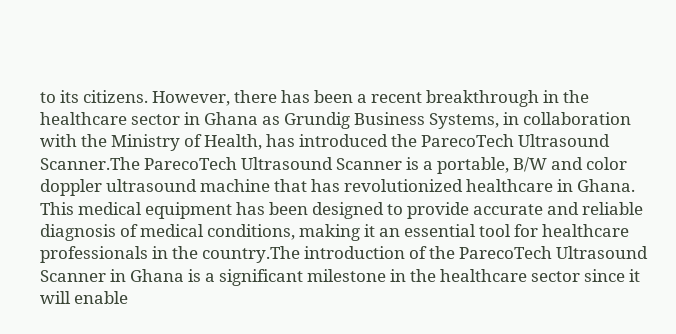to its citizens. However, there has been a recent breakthrough in the healthcare sector in Ghana as Grundig Business Systems, in collaboration with the Ministry of Health, has introduced the ParecoTech Ultrasound Scanner.The ParecoTech Ultrasound Scanner is a portable, B/W and color doppler ultrasound machine that has revolutionized healthcare in Ghana. This medical equipment has been designed to provide accurate and reliable diagnosis of medical conditions, making it an essential tool for healthcare professionals in the country.The introduction of the ParecoTech Ultrasound Scanner in Ghana is a significant milestone in the healthcare sector since it will enable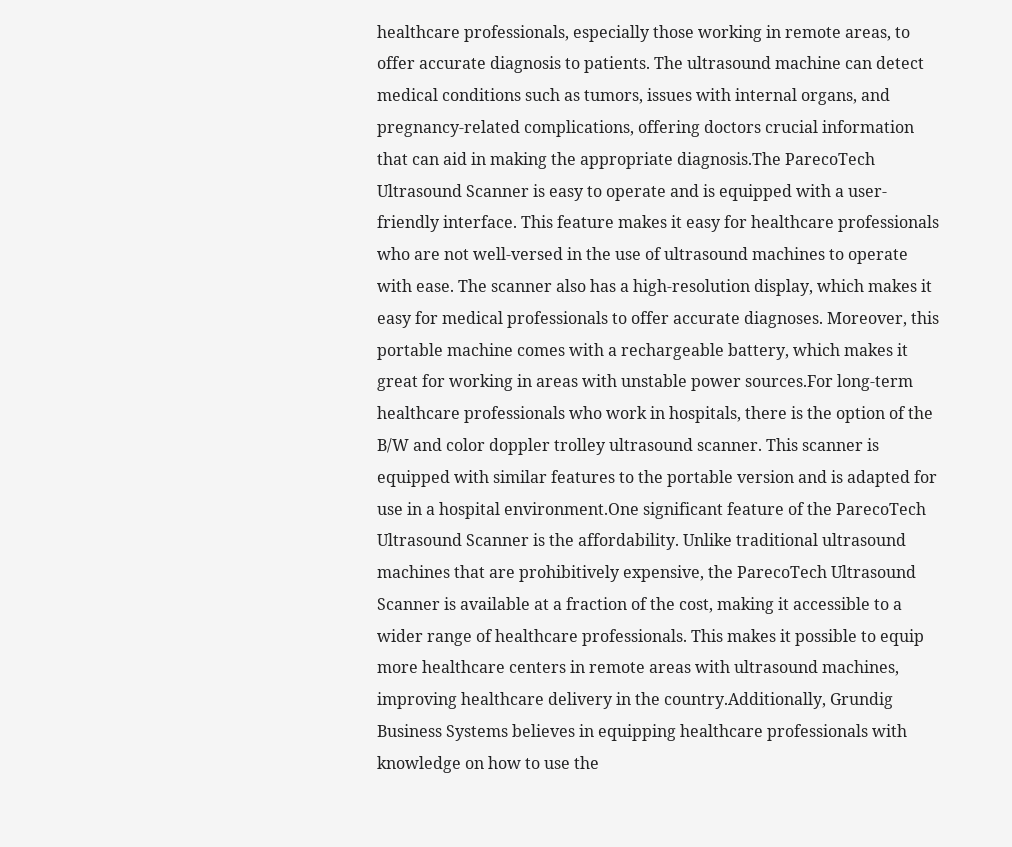healthcare professionals, especially those working in remote areas, to offer accurate diagnosis to patients. The ultrasound machine can detect medical conditions such as tumors, issues with internal organs, and pregnancy-related complications, offering doctors crucial information that can aid in making the appropriate diagnosis.The ParecoTech Ultrasound Scanner is easy to operate and is equipped with a user-friendly interface. This feature makes it easy for healthcare professionals who are not well-versed in the use of ultrasound machines to operate with ease. The scanner also has a high-resolution display, which makes it easy for medical professionals to offer accurate diagnoses. Moreover, this portable machine comes with a rechargeable battery, which makes it great for working in areas with unstable power sources.For long-term healthcare professionals who work in hospitals, there is the option of the B/W and color doppler trolley ultrasound scanner. This scanner is equipped with similar features to the portable version and is adapted for use in a hospital environment.One significant feature of the ParecoTech Ultrasound Scanner is the affordability. Unlike traditional ultrasound machines that are prohibitively expensive, the ParecoTech Ultrasound Scanner is available at a fraction of the cost, making it accessible to a wider range of healthcare professionals. This makes it possible to equip more healthcare centers in remote areas with ultrasound machines, improving healthcare delivery in the country.Additionally, Grundig Business Systems believes in equipping healthcare professionals with knowledge on how to use the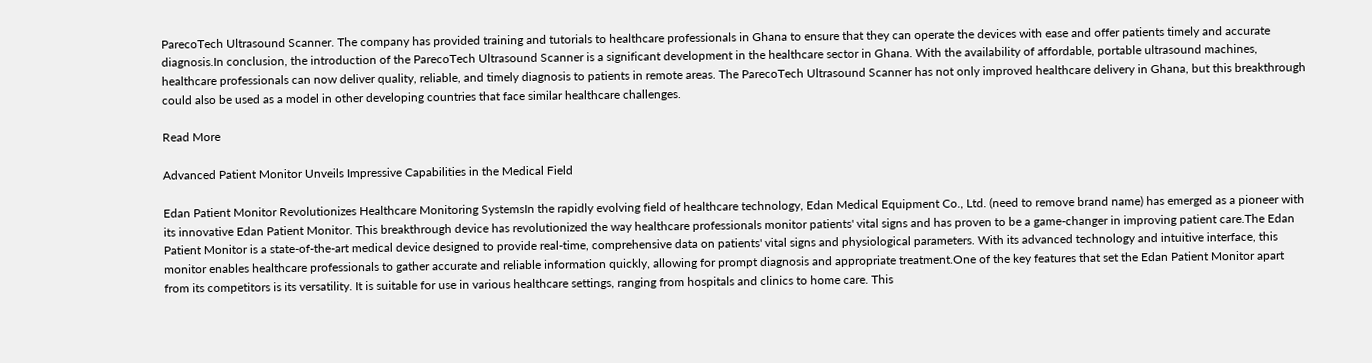ParecoTech Ultrasound Scanner. The company has provided training and tutorials to healthcare professionals in Ghana to ensure that they can operate the devices with ease and offer patients timely and accurate diagnosis.In conclusion, the introduction of the ParecoTech Ultrasound Scanner is a significant development in the healthcare sector in Ghana. With the availability of affordable, portable ultrasound machines, healthcare professionals can now deliver quality, reliable, and timely diagnosis to patients in remote areas. The ParecoTech Ultrasound Scanner has not only improved healthcare delivery in Ghana, but this breakthrough could also be used as a model in other developing countries that face similar healthcare challenges.

Read More

Advanced Patient Monitor Unveils Impressive Capabilities in the Medical Field

Edan Patient Monitor Revolutionizes Healthcare Monitoring SystemsIn the rapidly evolving field of healthcare technology, Edan Medical Equipment Co., Ltd. (need to remove brand name) has emerged as a pioneer with its innovative Edan Patient Monitor. This breakthrough device has revolutionized the way healthcare professionals monitor patients' vital signs and has proven to be a game-changer in improving patient care.The Edan Patient Monitor is a state-of-the-art medical device designed to provide real-time, comprehensive data on patients' vital signs and physiological parameters. With its advanced technology and intuitive interface, this monitor enables healthcare professionals to gather accurate and reliable information quickly, allowing for prompt diagnosis and appropriate treatment.One of the key features that set the Edan Patient Monitor apart from its competitors is its versatility. It is suitable for use in various healthcare settings, ranging from hospitals and clinics to home care. This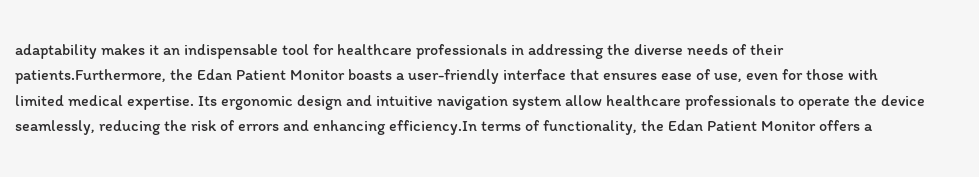adaptability makes it an indispensable tool for healthcare professionals in addressing the diverse needs of their patients.Furthermore, the Edan Patient Monitor boasts a user-friendly interface that ensures ease of use, even for those with limited medical expertise. Its ergonomic design and intuitive navigation system allow healthcare professionals to operate the device seamlessly, reducing the risk of errors and enhancing efficiency.In terms of functionality, the Edan Patient Monitor offers a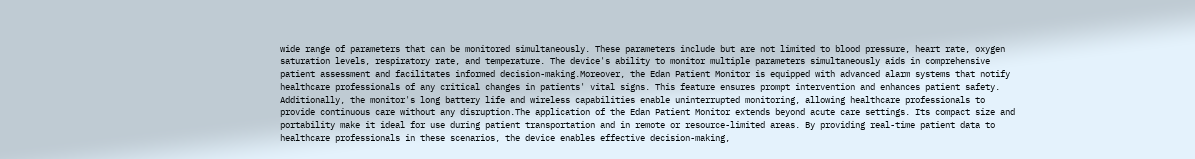wide range of parameters that can be monitored simultaneously. These parameters include but are not limited to blood pressure, heart rate, oxygen saturation levels, respiratory rate, and temperature. The device's ability to monitor multiple parameters simultaneously aids in comprehensive patient assessment and facilitates informed decision-making.Moreover, the Edan Patient Monitor is equipped with advanced alarm systems that notify healthcare professionals of any critical changes in patients' vital signs. This feature ensures prompt intervention and enhances patient safety. Additionally, the monitor's long battery life and wireless capabilities enable uninterrupted monitoring, allowing healthcare professionals to provide continuous care without any disruption.The application of the Edan Patient Monitor extends beyond acute care settings. Its compact size and portability make it ideal for use during patient transportation and in remote or resource-limited areas. By providing real-time patient data to healthcare professionals in these scenarios, the device enables effective decision-making,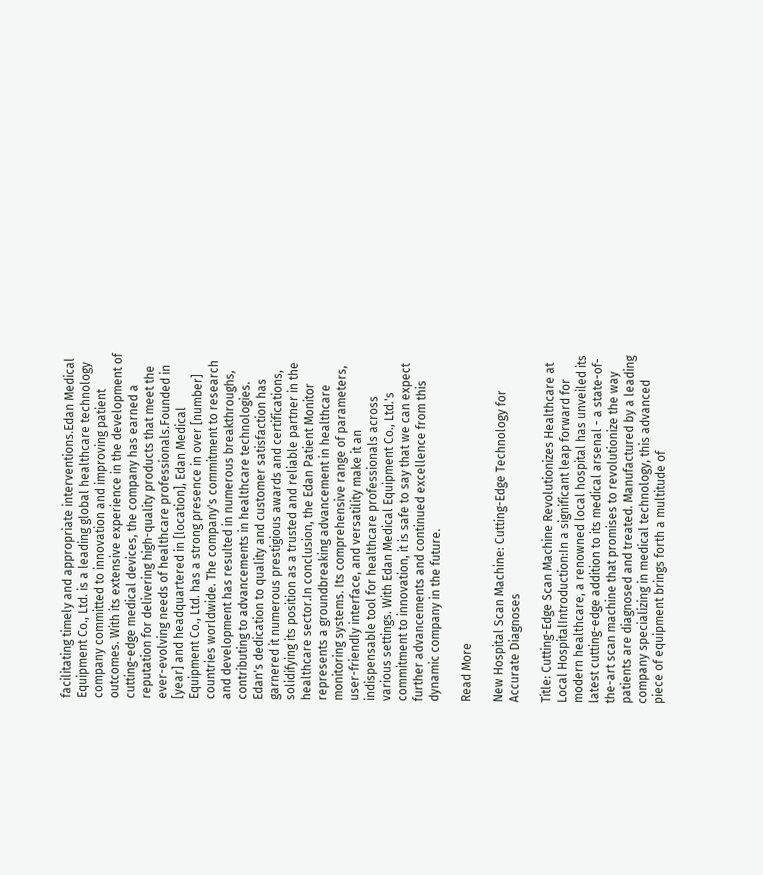facilitating timely and appropriate interventions.Edan Medical Equipment Co., Ltd. is a leading global healthcare technology company committed to innovation and improving patient outcomes. With its extensive experience in the development of cutting-edge medical devices, the company has earned a reputation for delivering high-quality products that meet the ever-evolving needs of healthcare professionals.Founded in [year] and headquartered in [location], Edan Medical Equipment Co., Ltd. has a strong presence in over [number] countries worldwide. The company's commitment to research and development has resulted in numerous breakthroughs, contributing to advancements in healthcare technologies. Edan's dedication to quality and customer satisfaction has garnered it numerous prestigious awards and certifications, solidifying its position as a trusted and reliable partner in the healthcare sector.In conclusion, the Edan Patient Monitor represents a groundbreaking advancement in healthcare monitoring systems. Its comprehensive range of parameters, user-friendly interface, and versatility make it an indispensable tool for healthcare professionals across various settings. With Edan Medical Equipment Co., Ltd.'s commitment to innovation, it is safe to say that we can expect further advancements and continued excellence from this dynamic company in the future.

Read More

New Hospital Scan Machine: Cutting-Edge Technology for Accurate Diagnoses

Title: Cutting-Edge Scan Machine Revolutionizes Healthcare at Local HospitalIntroduction:In a significant leap forward for modern healthcare, a renowned local hospital has unveiled its latest cutting-edge addition to its medical arsenal - a state-of-the-art scan machine that promises to revolutionize the way patients are diagnosed and treated. Manufactured by a leading company specializing in medical technology, this advanced piece of equipment brings forth a multitude of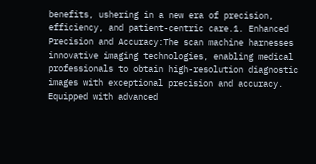benefits, ushering in a new era of precision, efficiency, and patient-centric care.1. Enhanced Precision and Accuracy:The scan machine harnesses innovative imaging technologies, enabling medical professionals to obtain high-resolution diagnostic images with exceptional precision and accuracy. Equipped with advanced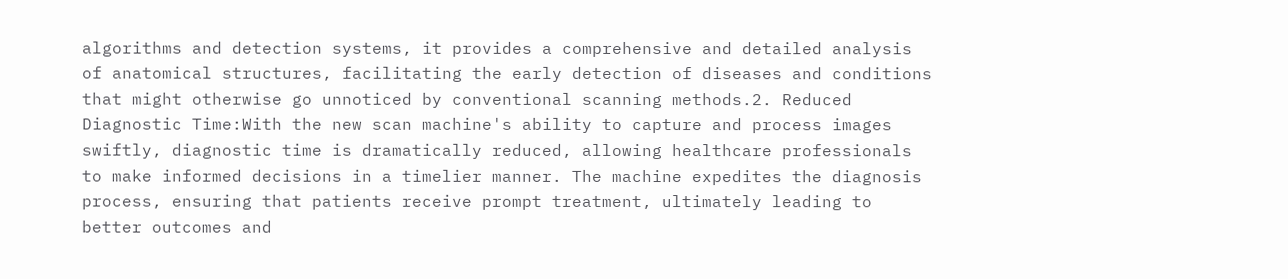algorithms and detection systems, it provides a comprehensive and detailed analysis of anatomical structures, facilitating the early detection of diseases and conditions that might otherwise go unnoticed by conventional scanning methods.2. Reduced Diagnostic Time:With the new scan machine's ability to capture and process images swiftly, diagnostic time is dramatically reduced, allowing healthcare professionals to make informed decisions in a timelier manner. The machine expedites the diagnosis process, ensuring that patients receive prompt treatment, ultimately leading to better outcomes and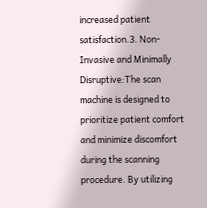increased patient satisfaction.3. Non-Invasive and Minimally Disruptive:The scan machine is designed to prioritize patient comfort and minimize discomfort during the scanning procedure. By utilizing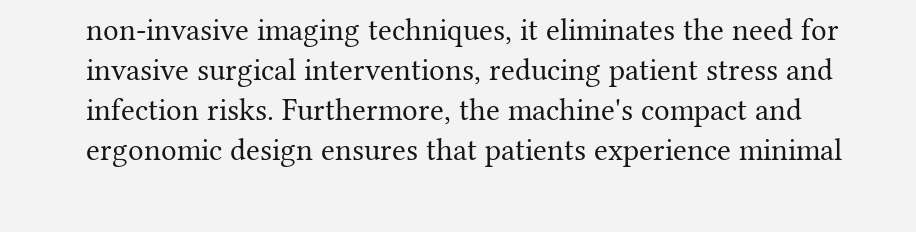non-invasive imaging techniques, it eliminates the need for invasive surgical interventions, reducing patient stress and infection risks. Furthermore, the machine's compact and ergonomic design ensures that patients experience minimal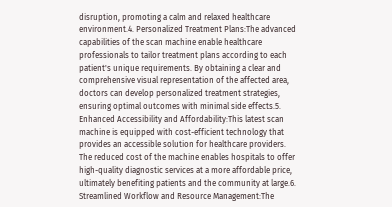disruption, promoting a calm and relaxed healthcare environment.4. Personalized Treatment Plans:The advanced capabilities of the scan machine enable healthcare professionals to tailor treatment plans according to each patient's unique requirements. By obtaining a clear and comprehensive visual representation of the affected area, doctors can develop personalized treatment strategies, ensuring optimal outcomes with minimal side effects.5. Enhanced Accessibility and Affordability:This latest scan machine is equipped with cost-efficient technology that provides an accessible solution for healthcare providers. The reduced cost of the machine enables hospitals to offer high-quality diagnostic services at a more affordable price, ultimately benefiting patients and the community at large.6. Streamlined Workflow and Resource Management:The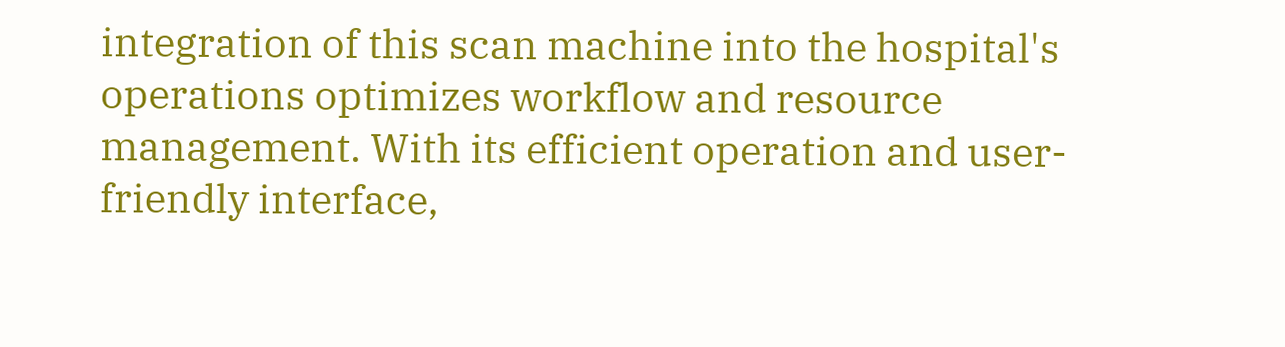integration of this scan machine into the hospital's operations optimizes workflow and resource management. With its efficient operation and user-friendly interface,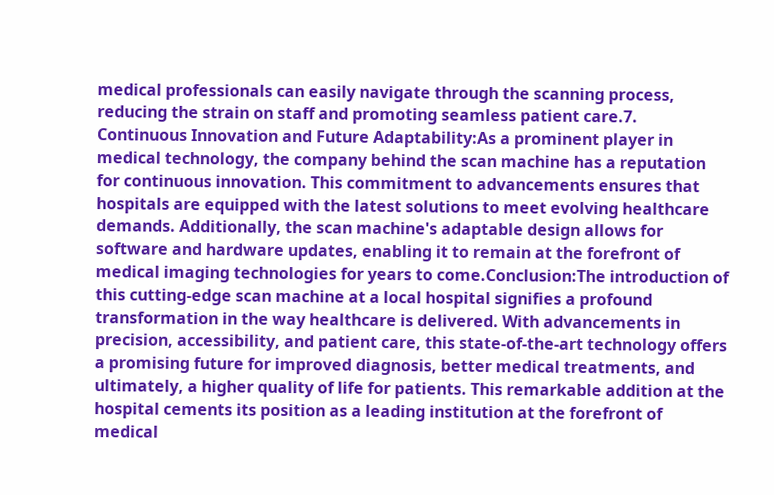medical professionals can easily navigate through the scanning process, reducing the strain on staff and promoting seamless patient care.7. Continuous Innovation and Future Adaptability:As a prominent player in medical technology, the company behind the scan machine has a reputation for continuous innovation. This commitment to advancements ensures that hospitals are equipped with the latest solutions to meet evolving healthcare demands. Additionally, the scan machine's adaptable design allows for software and hardware updates, enabling it to remain at the forefront of medical imaging technologies for years to come.Conclusion:The introduction of this cutting-edge scan machine at a local hospital signifies a profound transformation in the way healthcare is delivered. With advancements in precision, accessibility, and patient care, this state-of-the-art technology offers a promising future for improved diagnosis, better medical treatments, and ultimately, a higher quality of life for patients. This remarkable addition at the hospital cements its position as a leading institution at the forefront of medical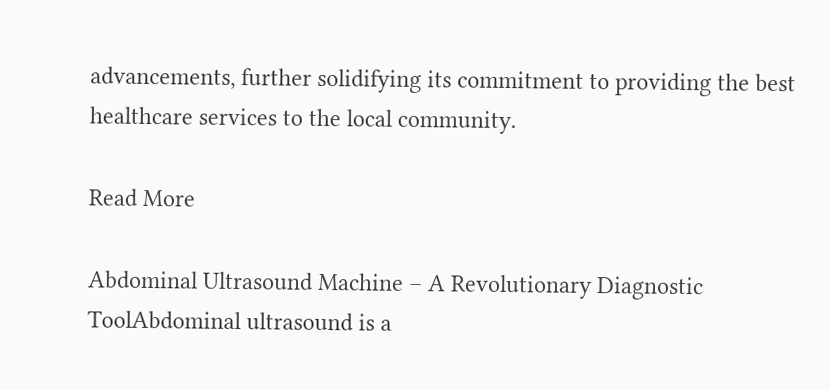advancements, further solidifying its commitment to providing the best healthcare services to the local community.

Read More

Abdominal Ultrasound Machine – A Revolutionary Diagnostic ToolAbdominal ultrasound is a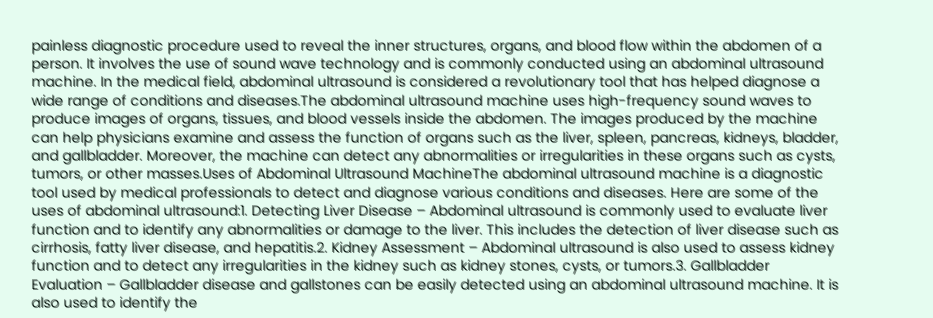painless diagnostic procedure used to reveal the inner structures, organs, and blood flow within the abdomen of a person. It involves the use of sound wave technology and is commonly conducted using an abdominal ultrasound machine. In the medical field, abdominal ultrasound is considered a revolutionary tool that has helped diagnose a wide range of conditions and diseases.The abdominal ultrasound machine uses high-frequency sound waves to produce images of organs, tissues, and blood vessels inside the abdomen. The images produced by the machine can help physicians examine and assess the function of organs such as the liver, spleen, pancreas, kidneys, bladder, and gallbladder. Moreover, the machine can detect any abnormalities or irregularities in these organs such as cysts, tumors, or other masses.Uses of Abdominal Ultrasound MachineThe abdominal ultrasound machine is a diagnostic tool used by medical professionals to detect and diagnose various conditions and diseases. Here are some of the uses of abdominal ultrasound:1. Detecting Liver Disease – Abdominal ultrasound is commonly used to evaluate liver function and to identify any abnormalities or damage to the liver. This includes the detection of liver disease such as cirrhosis, fatty liver disease, and hepatitis.2. Kidney Assessment – Abdominal ultrasound is also used to assess kidney function and to detect any irregularities in the kidney such as kidney stones, cysts, or tumors.3. Gallbladder Evaluation – Gallbladder disease and gallstones can be easily detected using an abdominal ultrasound machine. It is also used to identify the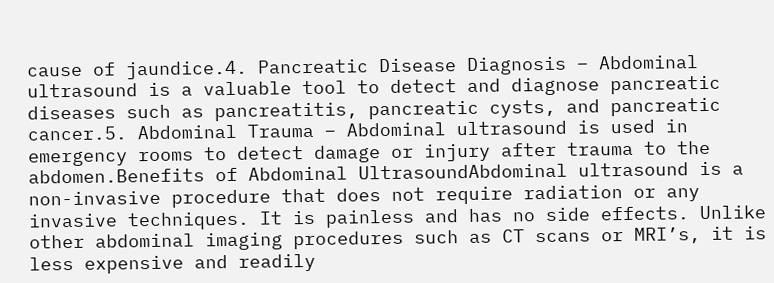cause of jaundice.4. Pancreatic Disease Diagnosis – Abdominal ultrasound is a valuable tool to detect and diagnose pancreatic diseases such as pancreatitis, pancreatic cysts, and pancreatic cancer.5. Abdominal Trauma – Abdominal ultrasound is used in emergency rooms to detect damage or injury after trauma to the abdomen.Benefits of Abdominal UltrasoundAbdominal ultrasound is a non-invasive procedure that does not require radiation or any invasive techniques. It is painless and has no side effects. Unlike other abdominal imaging procedures such as CT scans or MRI’s, it is less expensive and readily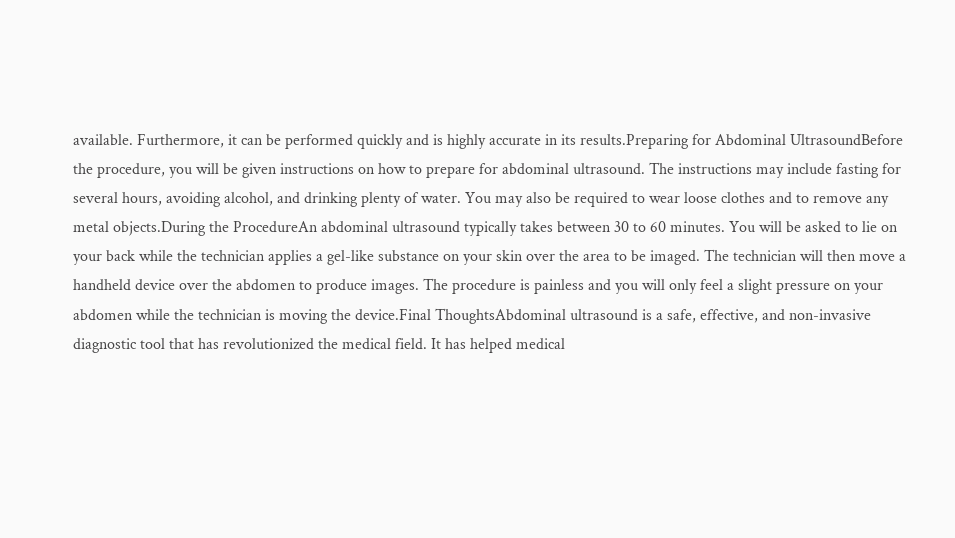available. Furthermore, it can be performed quickly and is highly accurate in its results.Preparing for Abdominal UltrasoundBefore the procedure, you will be given instructions on how to prepare for abdominal ultrasound. The instructions may include fasting for several hours, avoiding alcohol, and drinking plenty of water. You may also be required to wear loose clothes and to remove any metal objects.During the ProcedureAn abdominal ultrasound typically takes between 30 to 60 minutes. You will be asked to lie on your back while the technician applies a gel-like substance on your skin over the area to be imaged. The technician will then move a handheld device over the abdomen to produce images. The procedure is painless and you will only feel a slight pressure on your abdomen while the technician is moving the device.Final ThoughtsAbdominal ultrasound is a safe, effective, and non-invasive diagnostic tool that has revolutionized the medical field. It has helped medical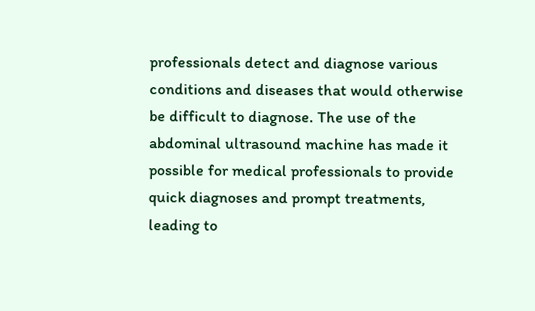professionals detect and diagnose various conditions and diseases that would otherwise be difficult to diagnose. The use of the abdominal ultrasound machine has made it possible for medical professionals to provide quick diagnoses and prompt treatments, leading to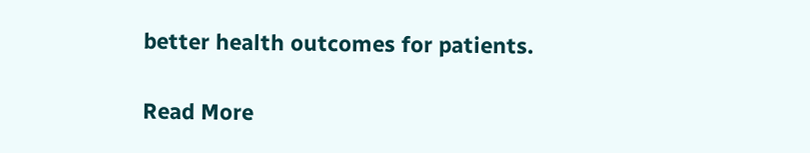better health outcomes for patients.

Read More